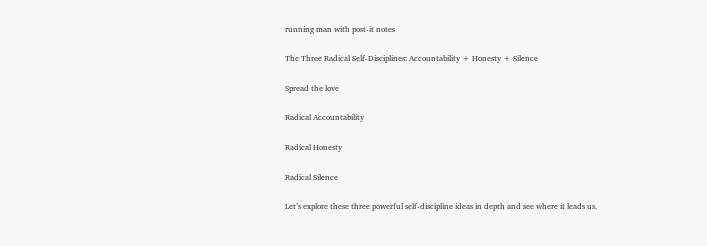running man with post-it notes

The Three Radical Self-Disciplines: Accountability + Honesty + Silence

Spread the love

Radical Accountability

Radical Honesty

Radical Silence

Let’s explore these three powerful self-discipline ideas in depth and see where it leads us.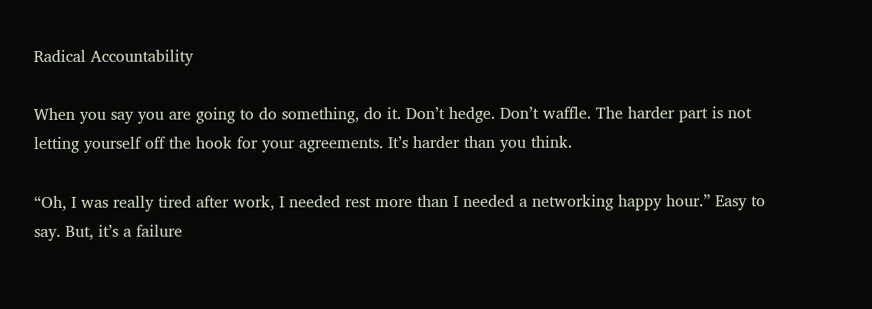Radical Accountability

When you say you are going to do something, do it. Don’t hedge. Don’t waffle. The harder part is not letting yourself off the hook for your agreements. It’s harder than you think.

“Oh, I was really tired after work, I needed rest more than I needed a networking happy hour.” Easy to say. But, it’s a failure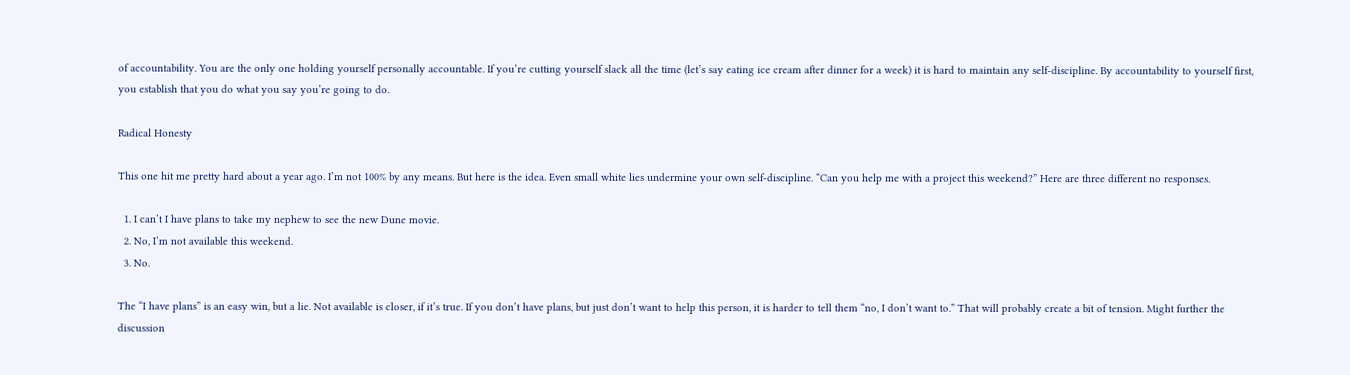of accountability. You are the only one holding yourself personally accountable. If you’re cutting yourself slack all the time (let’s say eating ice cream after dinner for a week) it is hard to maintain any self-discipline. By accountability to yourself first, you establish that you do what you say you’re going to do.

Radical Honesty

This one hit me pretty hard about a year ago. I’m not 100% by any means. But here is the idea. Even small white lies undermine your own self-discipline. “Can you help me with a project this weekend?” Here are three different no responses.

  1. I can’t I have plans to take my nephew to see the new Dune movie.
  2. No, I’m not available this weekend.
  3. No.

The “I have plans” is an easy win, but a lie. Not available is closer, if it’s true. If you don’t have plans, but just don’t want to help this person, it is harder to tell them “no, I don’t want to.” That will probably create a bit of tension. Might further the discussion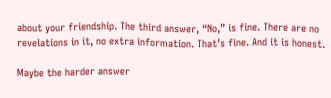about your friendship. The third answer, “No,” is fine. There are no revelations in it, no extra information. That’s fine. And it is honest.

Maybe the harder answer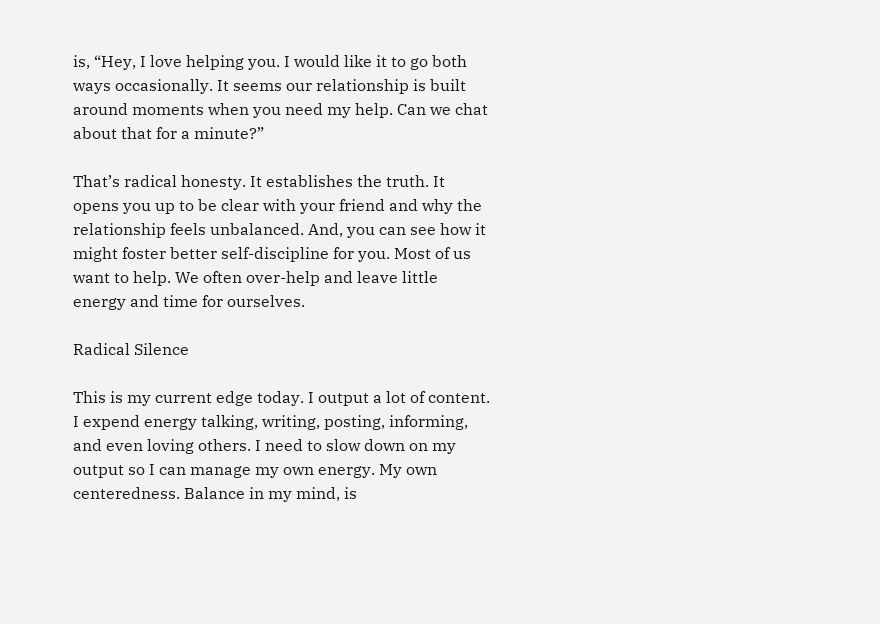is, “Hey, I love helping you. I would like it to go both ways occasionally. It seems our relationship is built around moments when you need my help. Can we chat about that for a minute?”

That’s radical honesty. It establishes the truth. It opens you up to be clear with your friend and why the relationship feels unbalanced. And, you can see how it might foster better self-discipline for you. Most of us want to help. We often over-help and leave little energy and time for ourselves.

Radical Silence

This is my current edge today. I output a lot of content. I expend energy talking, writing, posting, informing, and even loving others. I need to slow down on my output so I can manage my own energy. My own centeredness. Balance in my mind, is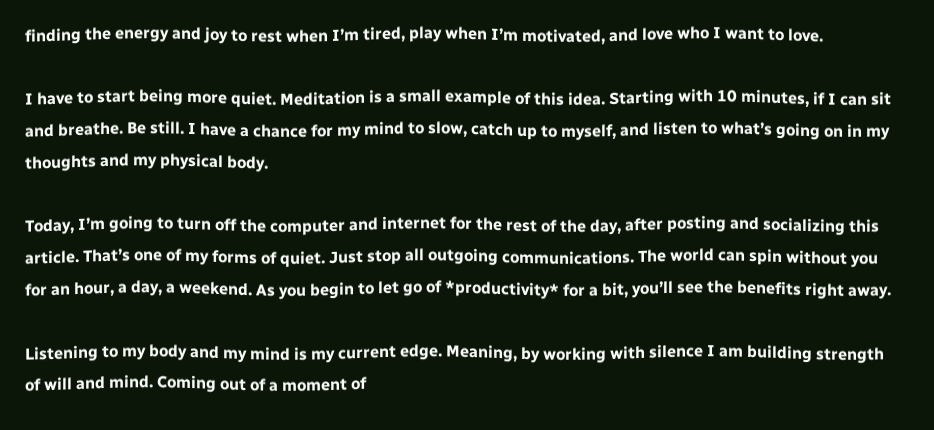finding the energy and joy to rest when I’m tired, play when I’m motivated, and love who I want to love.

I have to start being more quiet. Meditation is a small example of this idea. Starting with 10 minutes, if I can sit and breathe. Be still. I have a chance for my mind to slow, catch up to myself, and listen to what’s going on in my thoughts and my physical body.

Today, I’m going to turn off the computer and internet for the rest of the day, after posting and socializing this article. That’s one of my forms of quiet. Just stop all outgoing communications. The world can spin without you for an hour, a day, a weekend. As you begin to let go of *productivity* for a bit, you’ll see the benefits right away.

Listening to my body and my mind is my current edge. Meaning, by working with silence I am building strength of will and mind. Coming out of a moment of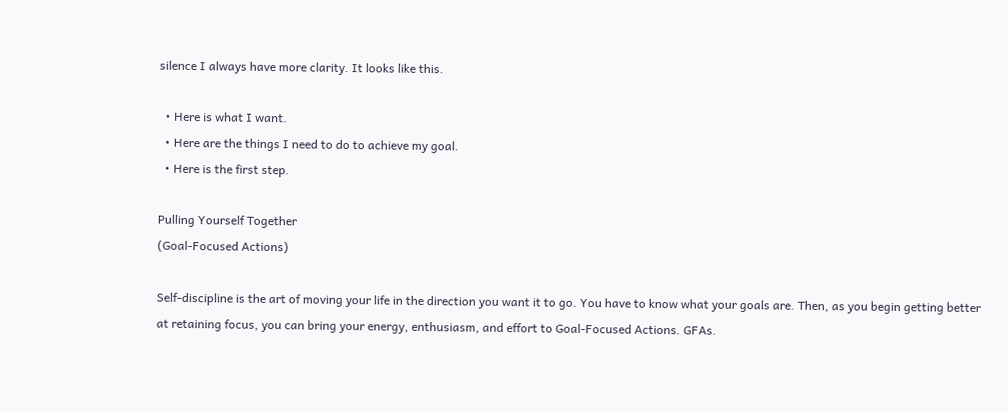silence I always have more clarity. It looks like this.

  • Here is what I want.
  • Here are the things I need to do to achieve my goal.
  • Here is the first step.

Pulling Yourself Together
(Goal-Focused Actions)

Self-discipline is the art of moving your life in the direction you want it to go. You have to know what your goals are. Then, as you begin getting better at retaining focus, you can bring your energy, enthusiasm, and effort to Goal-Focused Actions. GFAs.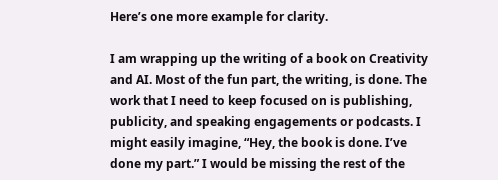Here’s one more example for clarity.

I am wrapping up the writing of a book on Creativity and AI. Most of the fun part, the writing, is done. The work that I need to keep focused on is publishing, publicity, and speaking engagements or podcasts. I might easily imagine, “Hey, the book is done. I’ve done my part.” I would be missing the rest of the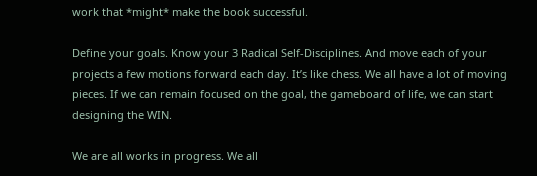work that *might* make the book successful.

Define your goals. Know your 3 Radical Self-Disciplines. And move each of your projects a few motions forward each day. It’s like chess. We all have a lot of moving pieces. If we can remain focused on the goal, the gameboard of life, we can start designing the WIN.

We are all works in progress. We all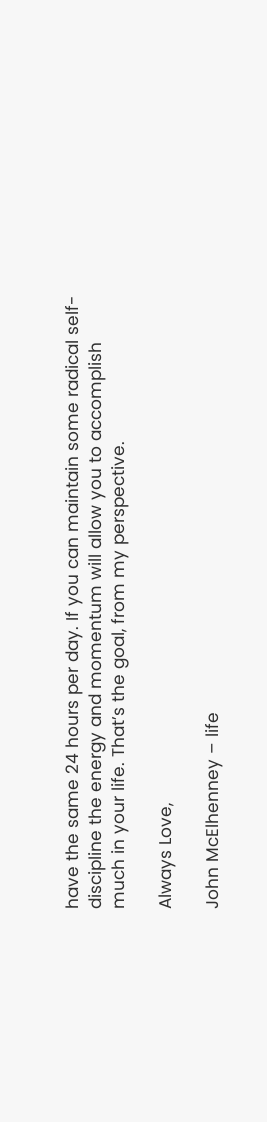have the same 24 hours per day. If you can maintain some radical self-discipline the energy and momentum will allow you to accomplish much in your life. That’s the goal, from my perspective.

Always Love,

John McElhenney – life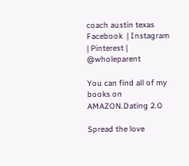coach austin texas
Facebook  | Instagram | Pinterest |  @wholeparent

You can find all of my books on AMAZON.Dating 2.0

Spread the love